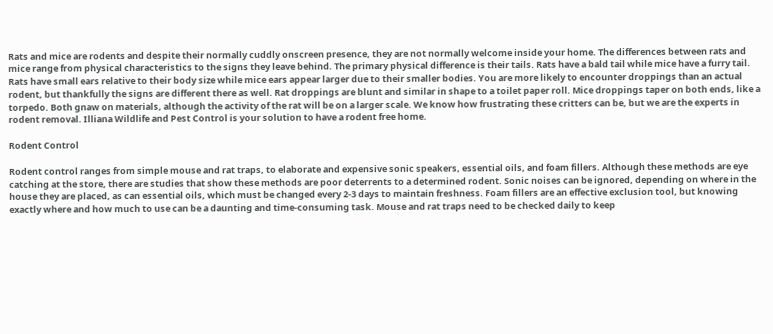Rats and mice are rodents and despite their normally cuddly onscreen presence, they are not normally welcome inside your home. The differences between rats and mice range from physical characteristics to the signs they leave behind. The primary physical difference is their tails. Rats have a bald tail while mice have a furry tail. Rats have small ears relative to their body size while mice ears appear larger due to their smaller bodies. You are more likely to encounter droppings than an actual rodent, but thankfully the signs are different there as well. Rat droppings are blunt and similar in shape to a toilet paper roll. Mice droppings taper on both ends, like a torpedo. Both gnaw on materials, although the activity of the rat will be on a larger scale. We know how frustrating these critters can be, but we are the experts in rodent removal. Illiana Wildlife and Pest Control is your solution to have a rodent free home.

Rodent Control

Rodent control ranges from simple mouse and rat traps, to elaborate and expensive sonic speakers, essential oils, and foam fillers. Although these methods are eye catching at the store, there are studies that show these methods are poor deterrents to a determined rodent. Sonic noises can be ignored, depending on where in the house they are placed, as can essential oils, which must be changed every 2-3 days to maintain freshness. Foam fillers are an effective exclusion tool, but knowing exactly where and how much to use can be a daunting and time-consuming task. Mouse and rat traps need to be checked daily to keep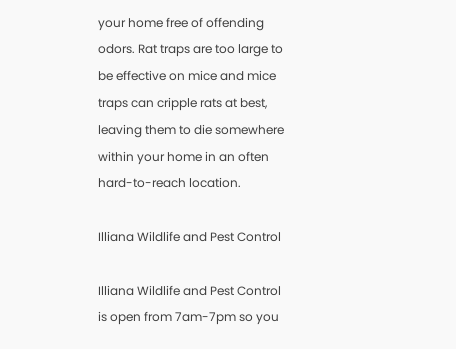your home free of offending odors. Rat traps are too large to be effective on mice and mice traps can cripple rats at best, leaving them to die somewhere within your home in an often hard-to-reach location.

Illiana Wildlife and Pest Control

Illiana Wildlife and Pest Control is open from 7am-7pm so you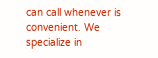can call whenever is convenient. We specialize in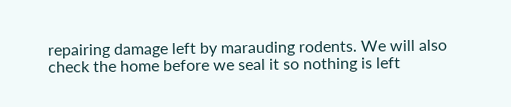repairing damage left by marauding rodents. We will also check the home before we seal it so nothing is left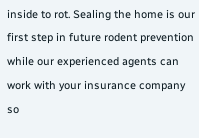inside to rot. Sealing the home is our first step in future rodent prevention while our experienced agents can work with your insurance company so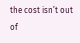the cost isn’t out of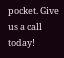pocket. Give us a call today!